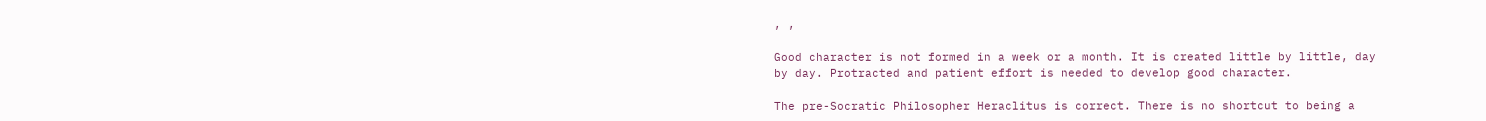, ,

Good character is not formed in a week or a month. It is created little by little, day by day. Protracted and patient effort is needed to develop good character.

The pre-Socratic Philosopher Heraclitus is correct. There is no shortcut to being a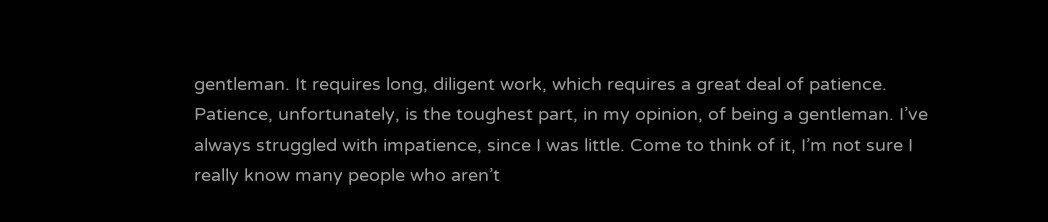gentleman. It requires long, diligent work, which requires a great deal of patience. Patience, unfortunately, is the toughest part, in my opinion, of being a gentleman. I’ve always struggled with impatience, since I was little. Come to think of it, I’m not sure I really know many people who aren’t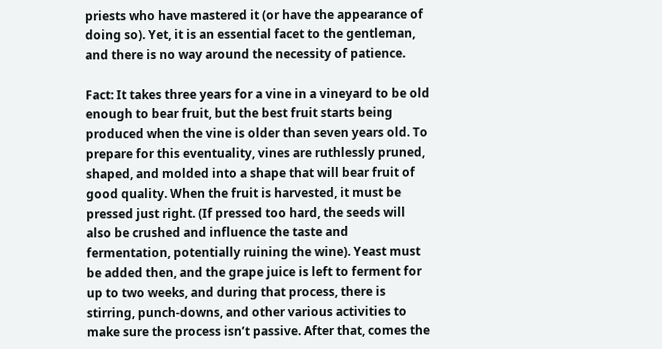priests who have mastered it (or have the appearance of doing so). Yet, it is an essential facet to the gentleman, and there is no way around the necessity of patience.

Fact: It takes three years for a vine in a vineyard to be old enough to bear fruit, but the best fruit starts being produced when the vine is older than seven years old. To prepare for this eventuality, vines are ruthlessly pruned, shaped, and molded into a shape that will bear fruit of good quality. When the fruit is harvested, it must be pressed just right. (If pressed too hard, the seeds will also be crushed and influence the taste and fermentation, potentially ruining the wine). Yeast must be added then, and the grape juice is left to ferment for up to two weeks, and during that process, there is stirring, punch-downs, and other various activities to make sure the process isn’t passive. After that, comes the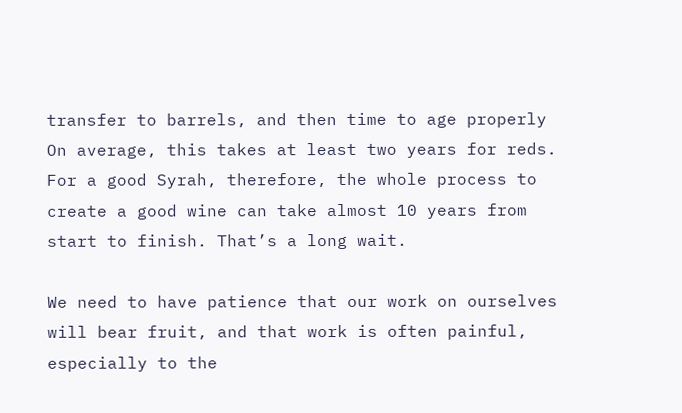transfer to barrels, and then time to age properly On average, this takes at least two years for reds. For a good Syrah, therefore, the whole process to create a good wine can take almost 10 years from start to finish. That’s a long wait.

We need to have patience that our work on ourselves will bear fruit, and that work is often painful, especially to the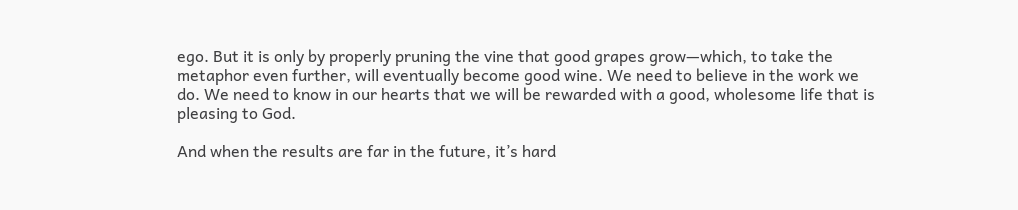ego. But it is only by properly pruning the vine that good grapes grow—which, to take the metaphor even further, will eventually become good wine. We need to believe in the work we do. We need to know in our hearts that we will be rewarded with a good, wholesome life that is pleasing to God.

And when the results are far in the future, it’s hard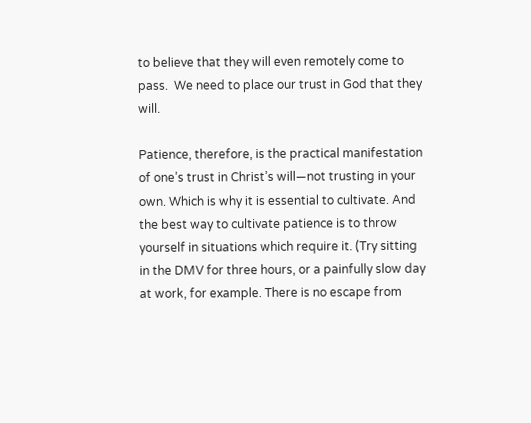to believe that they will even remotely come to pass.  We need to place our trust in God that they will.

Patience, therefore, is the practical manifestation of one’s trust in Christ’s will—not trusting in your own. Which is why it is essential to cultivate. And the best way to cultivate patience is to throw yourself in situations which require it. (Try sitting in the DMV for three hours, or a painfully slow day at work, for example. There is no escape from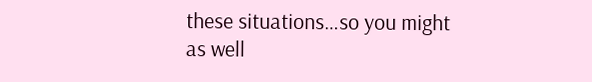these situations…so you might as well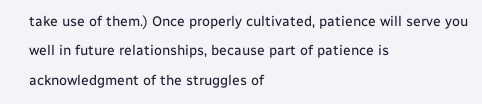take use of them.) Once properly cultivated, patience will serve you well in future relationships, because part of patience is acknowledgment of the struggles of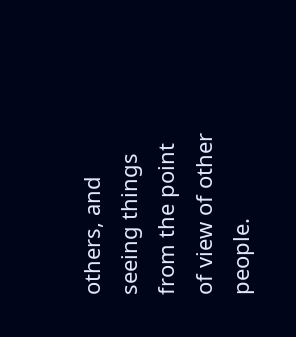others, and seeing things from the point of view of other people.